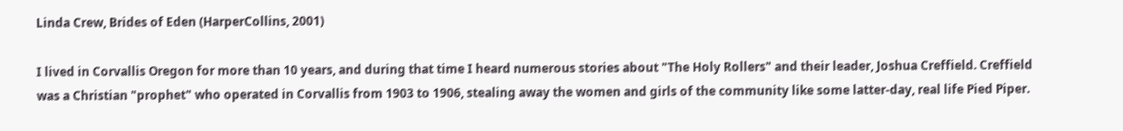Linda Crew, Brides of Eden (HarperCollins, 2001)

I lived in Corvallis Oregon for more than 10 years, and during that time I heard numerous stories about "The Holy Rollers" and their leader, Joshua Creffield. Creffield was a Christian "prophet" who operated in Corvallis from 1903 to 1906, stealing away the women and girls of the community like some latter-day, real life Pied Piper.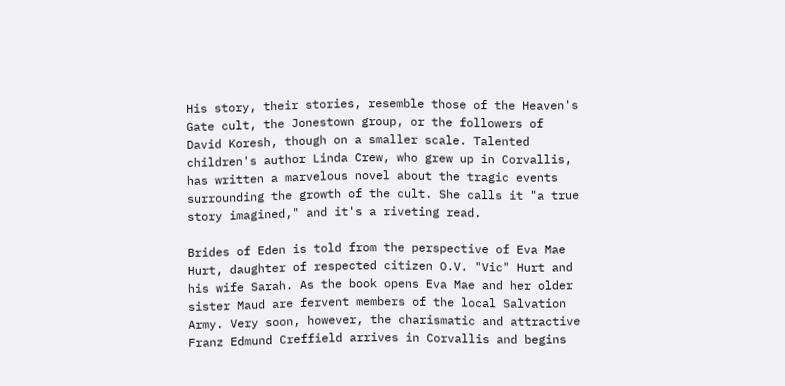His story, their stories, resemble those of the Heaven's Gate cult, the Jonestown group, or the followers of David Koresh, though on a smaller scale. Talented children's author Linda Crew, who grew up in Corvallis, has written a marvelous novel about the tragic events surrounding the growth of the cult. She calls it "a true story imagined," and it's a riveting read.

Brides of Eden is told from the perspective of Eva Mae Hurt, daughter of respected citizen O.V. "Vic" Hurt and his wife Sarah. As the book opens Eva Mae and her older sister Maud are fervent members of the local Salvation Army. Very soon, however, the charismatic and attractive Franz Edmund Creffield arrives in Corvallis and begins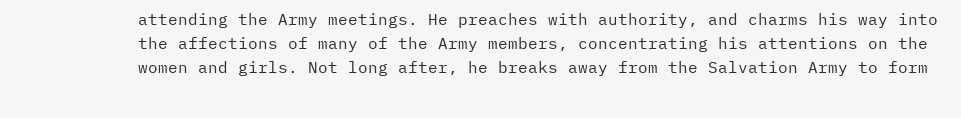attending the Army meetings. He preaches with authority, and charms his way into the affections of many of the Army members, concentrating his attentions on the women and girls. Not long after, he breaks away from the Salvation Army to form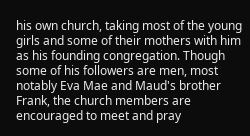his own church, taking most of the young girls and some of their mothers with him as his founding congregation. Though some of his followers are men, most notably Eva Mae and Maud's brother Frank, the church members are encouraged to meet and pray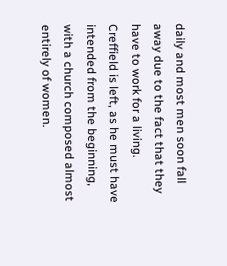daily and most men soon fall away due to the fact that they have to work for a living. Creffield is left, as he must have intended from the beginning, with a church composed almost entirely of women.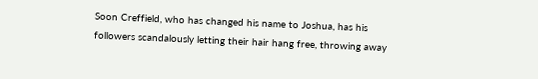Soon Creffield, who has changed his name to Joshua, has his followers scandalously letting their hair hang free, throwing away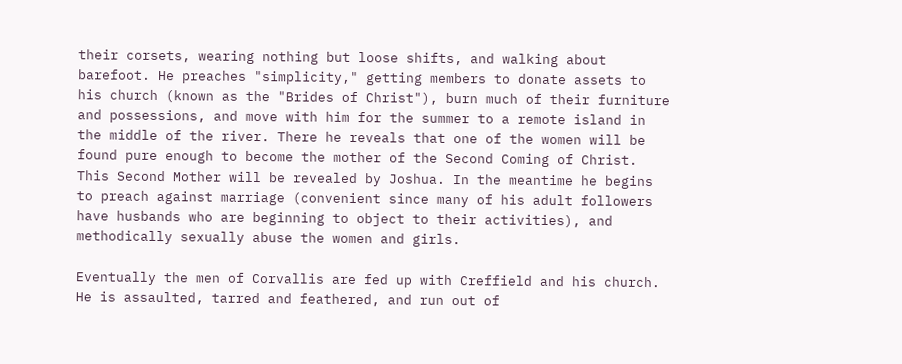their corsets, wearing nothing but loose shifts, and walking about barefoot. He preaches "simplicity," getting members to donate assets to his church (known as the "Brides of Christ"), burn much of their furniture and possessions, and move with him for the summer to a remote island in the middle of the river. There he reveals that one of the women will be found pure enough to become the mother of the Second Coming of Christ.  This Second Mother will be revealed by Joshua. In the meantime he begins to preach against marriage (convenient since many of his adult followers have husbands who are beginning to object to their activities), and methodically sexually abuse the women and girls.

Eventually the men of Corvallis are fed up with Creffield and his church. He is assaulted, tarred and feathered, and run out of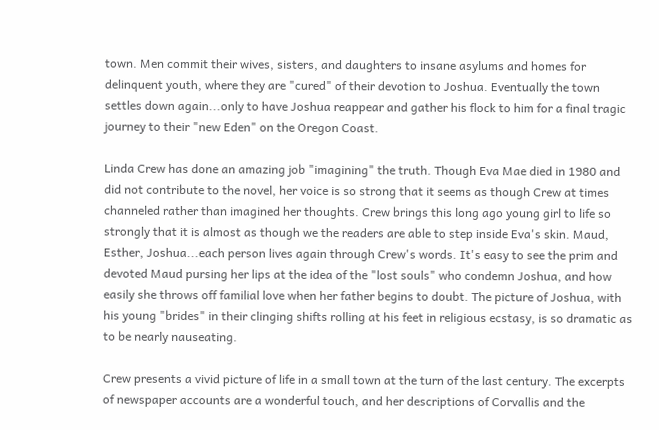town. Men commit their wives, sisters, and daughters to insane asylums and homes for delinquent youth, where they are "cured" of their devotion to Joshua. Eventually the town settles down again...only to have Joshua reappear and gather his flock to him for a final tragic journey to their "new Eden" on the Oregon Coast.

Linda Crew has done an amazing job "imagining" the truth. Though Eva Mae died in 1980 and did not contribute to the novel, her voice is so strong that it seems as though Crew at times channeled rather than imagined her thoughts. Crew brings this long ago young girl to life so strongly that it is almost as though we the readers are able to step inside Eva's skin. Maud, Esther, Joshua...each person lives again through Crew's words. It's easy to see the prim and devoted Maud pursing her lips at the idea of the "lost souls" who condemn Joshua, and how easily she throws off familial love when her father begins to doubt. The picture of Joshua, with his young "brides" in their clinging shifts rolling at his feet in religious ecstasy, is so dramatic as to be nearly nauseating.

Crew presents a vivid picture of life in a small town at the turn of the last century. The excerpts of newspaper accounts are a wonderful touch, and her descriptions of Corvallis and the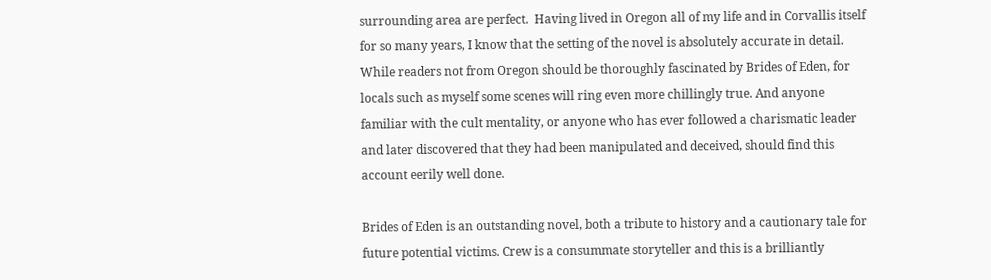surrounding area are perfect.  Having lived in Oregon all of my life and in Corvallis itself for so many years, I know that the setting of the novel is absolutely accurate in detail. While readers not from Oregon should be thoroughly fascinated by Brides of Eden, for locals such as myself some scenes will ring even more chillingly true. And anyone familiar with the cult mentality, or anyone who has ever followed a charismatic leader and later discovered that they had been manipulated and deceived, should find this account eerily well done.

Brides of Eden is an outstanding novel, both a tribute to history and a cautionary tale for future potential victims. Crew is a consummate storyteller and this is a brilliantly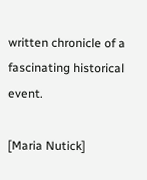written chronicle of a fascinating historical event.

[Maria Nutick]